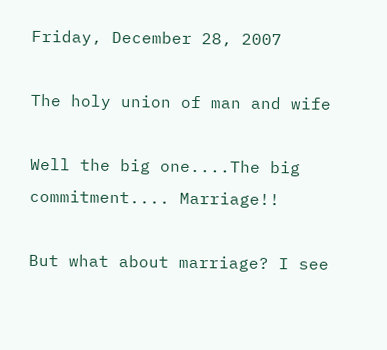Friday, December 28, 2007

The holy union of man and wife

Well the big one....The big commitment.... Marriage!!

But what about marriage? I see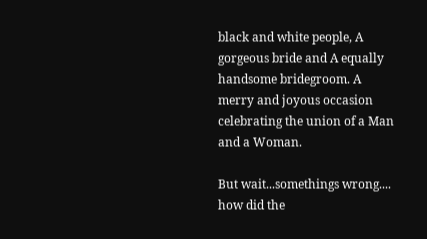black and white people, A gorgeous bride and A equally handsome bridegroom. A merry and joyous occasion celebrating the union of a Man and a Woman.

But wait...somethings wrong.... how did the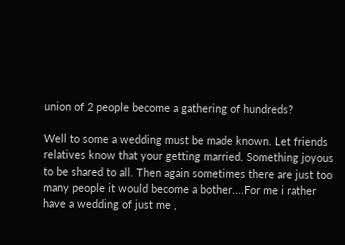union of 2 people become a gathering of hundreds?

Well to some a wedding must be made known. Let friends relatives know that your getting married. Something joyous to be shared to all. Then again sometimes there are just too many people it would become a bother....For me i rather have a wedding of just me ,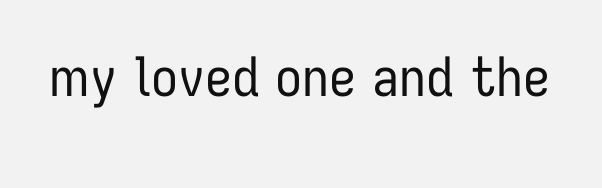my loved one and the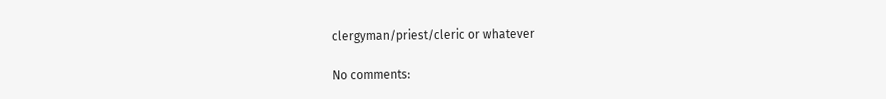clergyman/priest/cleric or whatever

No comments: